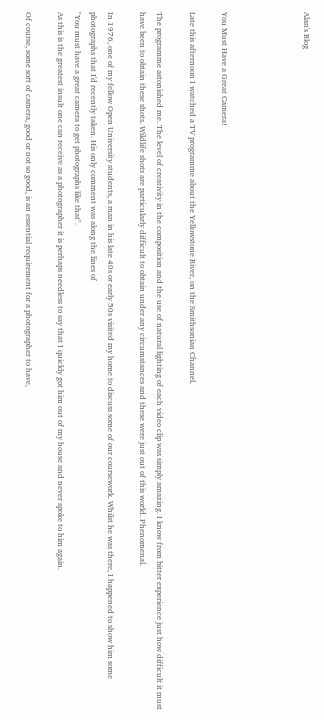Alan's Blog




You Must Have a Great Camera!

Late this afternoon I watched a TV programme about the Yellowstone River, on the Smithsonian Channel.

The programme astonished me. The level of creativity in the composition and the use of natural lighting of each video clip was simply amazing. I know from bitter experience just how difficult it must have been to obtain these shots. Wildlife shots are particularly difficult to obtain under any circumstances and these were just out of this world. Phenomenal.

In 1976, one of my fellow Open University students, a man in his late 40s or early 50s visited my home to discuss some of our coursework. Whilst he was there, I happened to show him some photographs that I'd recently taken. His only comment was along the lines of
"You must have a great camera to get photographs like that".
As this is the greatest insult one can receive as a photographer it is perhaps needless to say that I quickly got him out of my house and never spoke to him again.

Of course, some sort of camera, good or not so good, is an essential requirement for a photographer to have,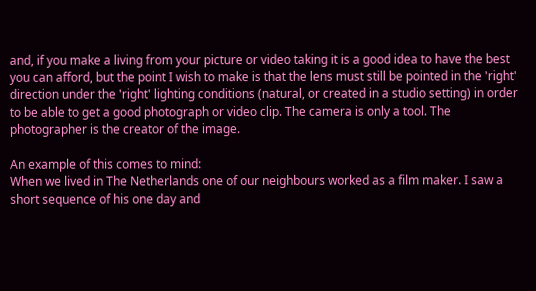and, if you make a living from your picture or video taking it is a good idea to have the best you can afford, but the point I wish to make is that the lens must still be pointed in the 'right' direction under the 'right' lighting conditions (natural, or created in a studio setting) in order to be able to get a good photograph or video clip. The camera is only a tool. The photographer is the creator of the image.

An example of this comes to mind:
When we lived in The Netherlands one of our neighbours worked as a film maker. I saw a short sequence of his one day and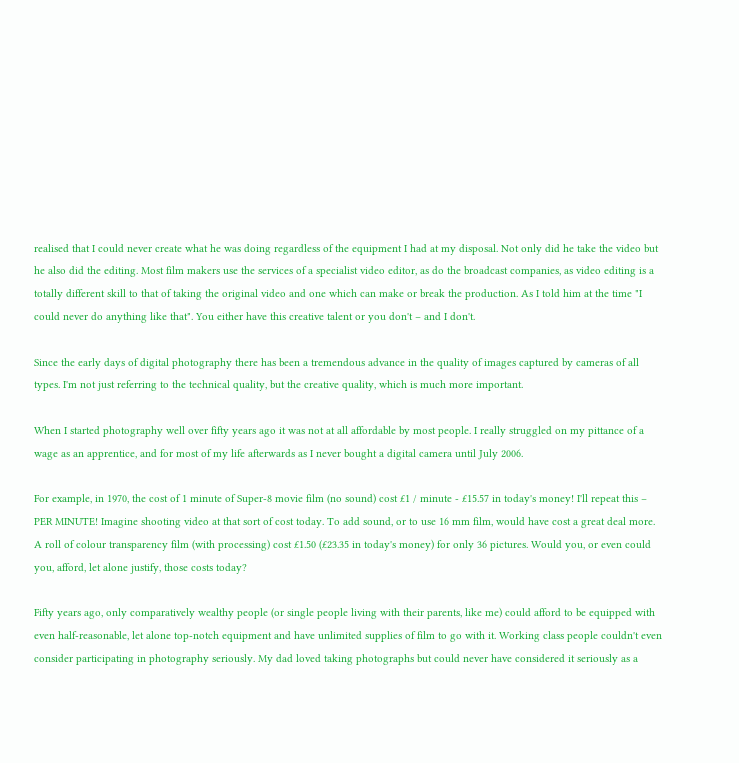realised that I could never create what he was doing regardless of the equipment I had at my disposal. Not only did he take the video but he also did the editing. Most film makers use the services of a specialist video editor, as do the broadcast companies, as video editing is a totally different skill to that of taking the original video and one which can make or break the production. As I told him at the time "I could never do anything like that". You either have this creative talent or you don't – and I don't.

Since the early days of digital photography there has been a tremendous advance in the quality of images captured by cameras of all types. I'm not just referring to the technical quality, but the creative quality, which is much more important.

When I started photography well over fifty years ago it was not at all affordable by most people. I really struggled on my pittance of a wage as an apprentice, and for most of my life afterwards as I never bought a digital camera until July 2006.

For example, in 1970, the cost of 1 minute of Super-8 movie film (no sound) cost £1 / minute - £15.57 in today's money! I'll repeat this – PER MINUTE! Imagine shooting video at that sort of cost today. To add sound, or to use 16 mm film, would have cost a great deal more. A roll of colour transparency film (with processing) cost £1.50 (£23.35 in today's money) for only 36 pictures. Would you, or even could you, afford, let alone justify, those costs today?

Fifty years ago, only comparatively wealthy people (or single people living with their parents, like me) could afford to be equipped with even half-reasonable, let alone top-notch equipment and have unlimited supplies of film to go with it. Working class people couldn't even consider participating in photography seriously. My dad loved taking photographs but could never have considered it seriously as a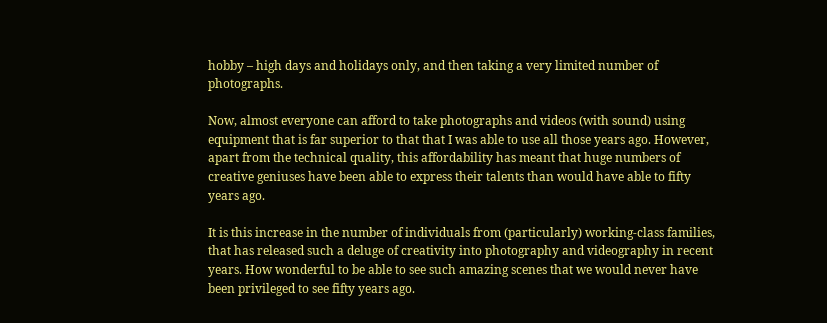hobby – high days and holidays only, and then taking a very limited number of photographs.

Now, almost everyone can afford to take photographs and videos (with sound) using equipment that is far superior to that that I was able to use all those years ago. However, apart from the technical quality, this affordability has meant that huge numbers of creative geniuses have been able to express their talents than would have able to fifty years ago.

It is this increase in the number of individuals from (particularly) working-class families, that has released such a deluge of creativity into photography and videography in recent years. How wonderful to be able to see such amazing scenes that we would never have been privileged to see fifty years ago.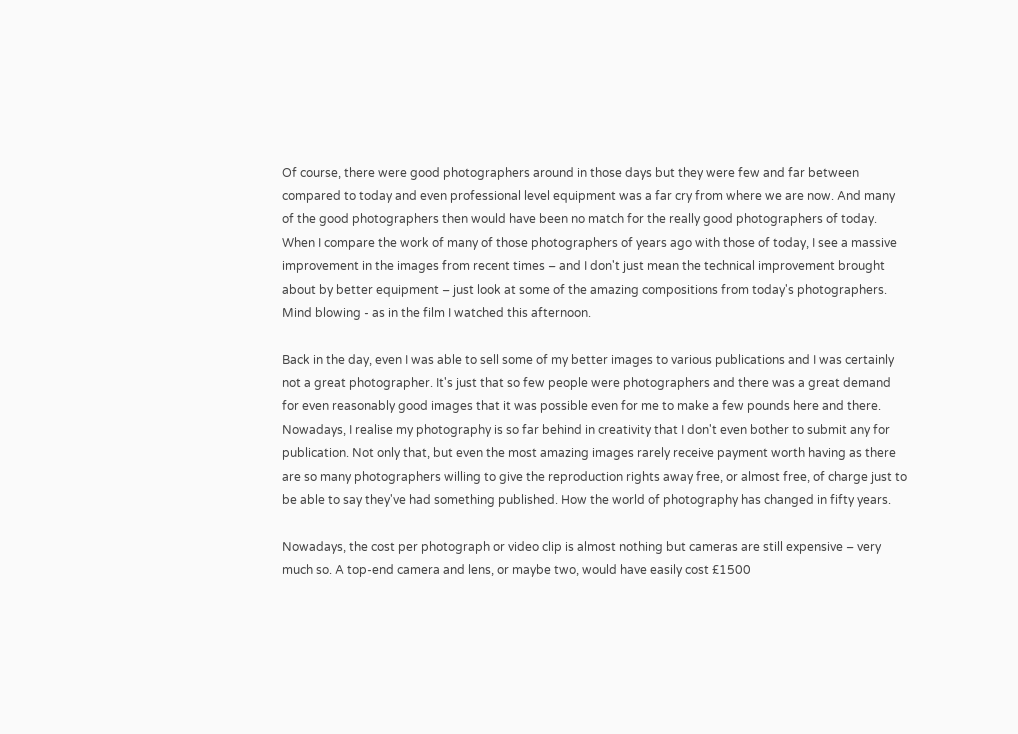Of course, there were good photographers around in those days but they were few and far between compared to today and even professional level equipment was a far cry from where we are now. And many of the good photographers then would have been no match for the really good photographers of today. When I compare the work of many of those photographers of years ago with those of today, I see a massive improvement in the images from recent times – and I don't just mean the technical improvement brought about by better equipment – just look at some of the amazing compositions from today's photographers. Mind blowing - as in the film I watched this afternoon.

Back in the day, even I was able to sell some of my better images to various publications and I was certainly not a great photographer. It's just that so few people were photographers and there was a great demand for even reasonably good images that it was possible even for me to make a few pounds here and there. Nowadays, I realise my photography is so far behind in creativity that I don't even bother to submit any for publication. Not only that, but even the most amazing images rarely receive payment worth having as there are so many photographers willing to give the reproduction rights away free, or almost free, of charge just to be able to say they've had something published. How the world of photography has changed in fifty years.

Nowadays, the cost per photograph or video clip is almost nothing but cameras are still expensive – very much so. A top-end camera and lens, or maybe two, would have easily cost £1500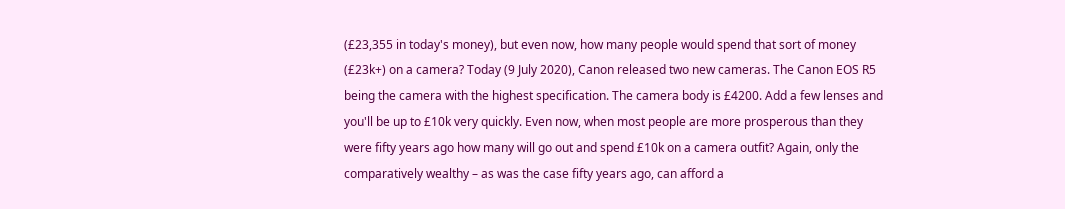(£23,355 in today's money), but even now, how many people would spend that sort of money (£23k+) on a camera? Today (9 July 2020), Canon released two new cameras. The Canon EOS R5 being the camera with the highest specification. The camera body is £4200. Add a few lenses and you'll be up to £10k very quickly. Even now, when most people are more prosperous than they were fifty years ago how many will go out and spend £10k on a camera outfit? Again, only the comparatively wealthy – as was the case fifty years ago, can afford a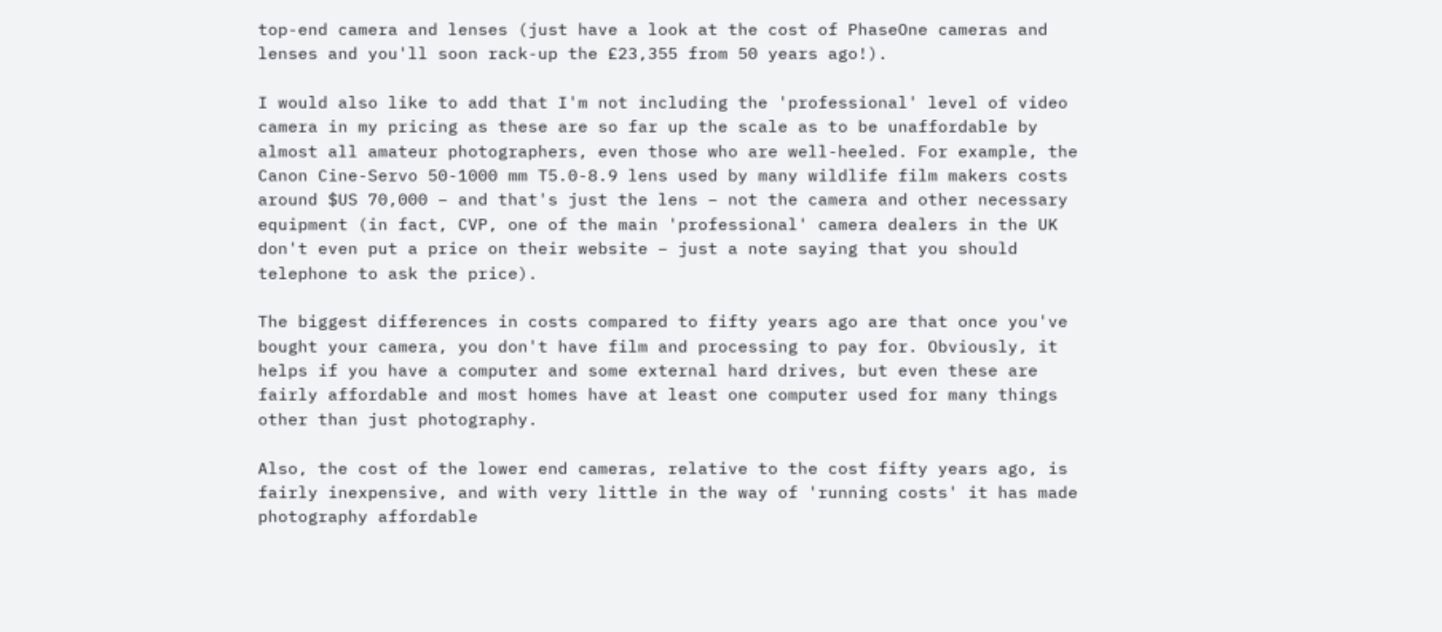top-end camera and lenses (just have a look at the cost of PhaseOne cameras and lenses and you'll soon rack-up the £23,355 from 50 years ago!).

I would also like to add that I'm not including the 'professional' level of video camera in my pricing as these are so far up the scale as to be unaffordable by almost all amateur photographers, even those who are well-heeled. For example, the Canon Cine-Servo 50-1000 mm T5.0-8.9 lens used by many wildlife film makers costs around $US 70,000 – and that's just the lens – not the camera and other necessary equipment (in fact, CVP, one of the main 'professional' camera dealers in the UK don't even put a price on their website – just a note saying that you should telephone to ask the price).

The biggest differences in costs compared to fifty years ago are that once you've bought your camera, you don't have film and processing to pay for. Obviously, it helps if you have a computer and some external hard drives, but even these are fairly affordable and most homes have at least one computer used for many things other than just photography.

Also, the cost of the lower end cameras, relative to the cost fifty years ago, is fairly inexpensive, and with very little in the way of 'running costs' it has made photography affordable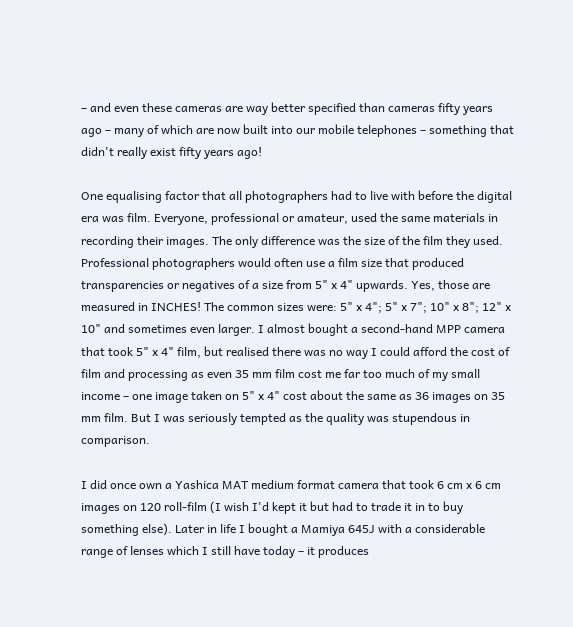– and even these cameras are way better specified than cameras fifty years ago – many of which are now built into our mobile telephones – something that didn't really exist fifty years ago!

One equalising factor that all photographers had to live with before the digital era was film. Everyone, professional or amateur, used the same materials in recording their images. The only difference was the size of the film they used. Professional photographers would often use a film size that produced transparencies or negatives of a size from 5" x 4" upwards. Yes, those are measured in INCHES! The common sizes were: 5" x 4"; 5" x 7"; 10" x 8"; 12" x 10" and sometimes even larger. I almost bought a second-hand MPP camera that took 5" x 4" film, but realised there was no way I could afford the cost of film and processing as even 35 mm film cost me far too much of my small income – one image taken on 5" x 4" cost about the same as 36 images on 35 mm film. But I was seriously tempted as the quality was stupendous in comparison.

I did once own a Yashica MAT medium format camera that took 6 cm x 6 cm images on 120 roll-film (I wish I'd kept it but had to trade it in to buy something else). Later in life I bought a Mamiya 645J with a considerable range of lenses which I still have today – it produces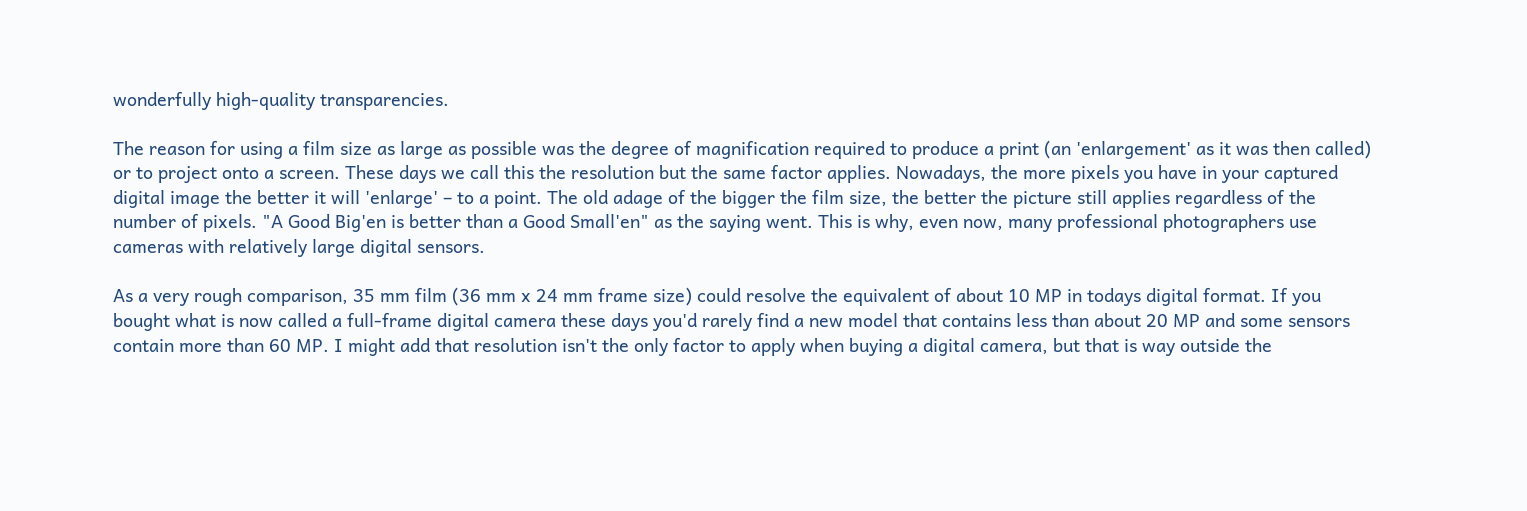wonderfully high-quality transparencies.

The reason for using a film size as large as possible was the degree of magnification required to produce a print (an 'enlargement' as it was then called) or to project onto a screen. These days we call this the resolution but the same factor applies. Nowadays, the more pixels you have in your captured digital image the better it will 'enlarge' – to a point. The old adage of the bigger the film size, the better the picture still applies regardless of the number of pixels. "A Good Big'en is better than a Good Small'en" as the saying went. This is why, even now, many professional photographers use cameras with relatively large digital sensors.

As a very rough comparison, 35 mm film (36 mm x 24 mm frame size) could resolve the equivalent of about 10 MP in todays digital format. If you bought what is now called a full-frame digital camera these days you'd rarely find a new model that contains less than about 20 MP and some sensors contain more than 60 MP. I might add that resolution isn't the only factor to apply when buying a digital camera, but that is way outside the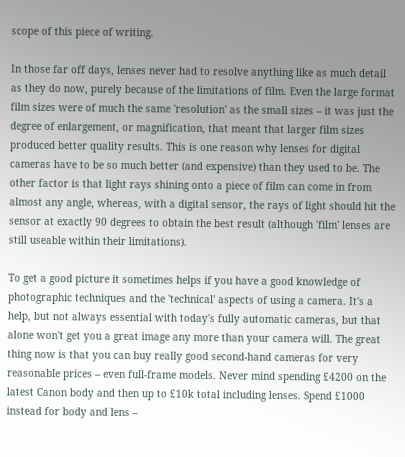scope of this piece of writing.

In those far off days, lenses never had to resolve anything like as much detail as they do now, purely because of the limitations of film. Even the large format film sizes were of much the same 'resolution' as the small sizes – it was just the degree of enlargement, or magnification, that meant that larger film sizes produced better quality results. This is one reason why lenses for digital cameras have to be so much better (and expensive) than they used to be. The other factor is that light rays shining onto a piece of film can come in from almost any angle, whereas, with a digital sensor, the rays of light should hit the sensor at exactly 90 degrees to obtain the best result (although 'film' lenses are still useable within their limitations).

To get a good picture it sometimes helps if you have a good knowledge of photographic techniques and the 'technical' aspects of using a camera. It's a help, but not always essential with today's fully automatic cameras, but that alone won't get you a great image any more than your camera will. The great thing now is that you can buy really good second-hand cameras for very reasonable prices – even full-frame models. Never mind spending £4200 on the latest Canon body and then up to £10k total including lenses. Spend £1000 instead for body and lens –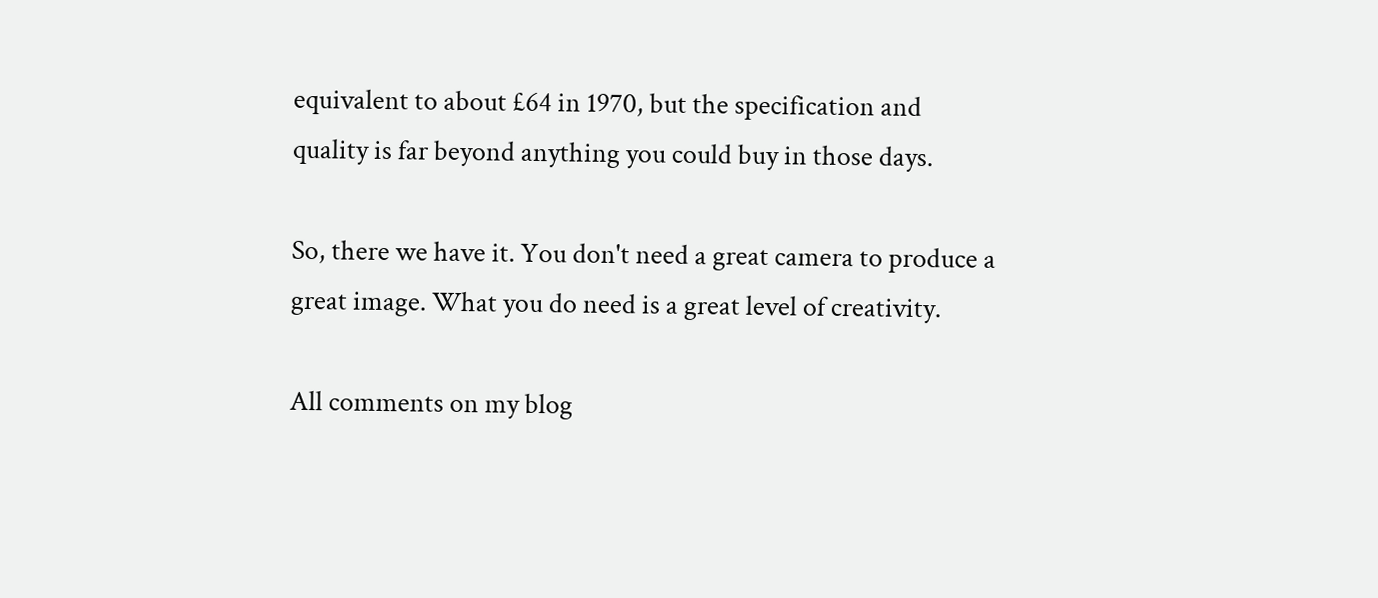equivalent to about £64 in 1970, but the specification and quality is far beyond anything you could buy in those days.

So, there we have it. You don't need a great camera to produce a great image. What you do need is a great level of creativity.

All comments on my blog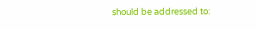should be addressed to: